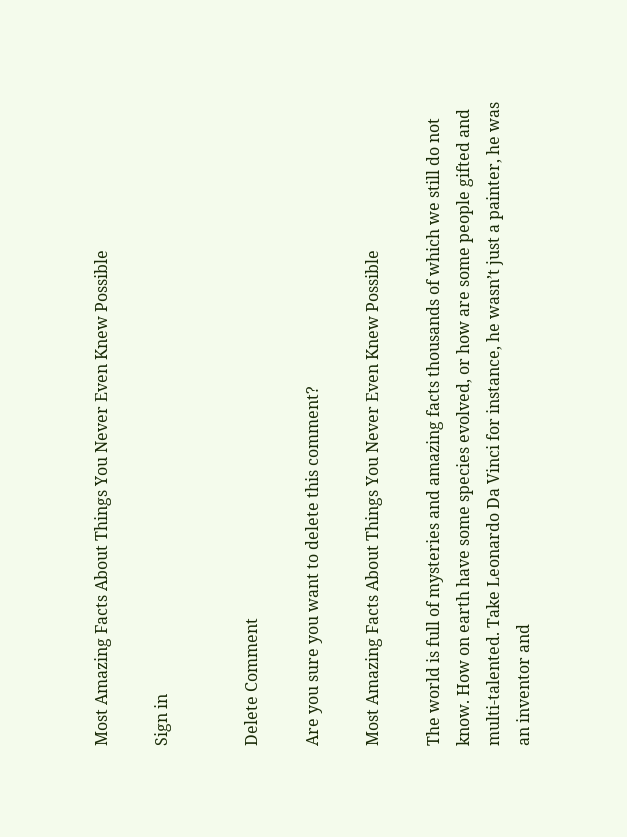Most Amazing Facts About Things You Never Even Knew Possible

Sign in


Delete Comment

Are you sure you want to delete this comment?

Most Amazing Facts About Things You Never Even Knew Possible

The world is full of mysteries and amazing facts thousands of which we still do not know. How on earth have some species evolved, or how are some people gifted and multi-talented. Take Leonardo Da Vinci for instance, he wasn’t just a painter, he was an inventor and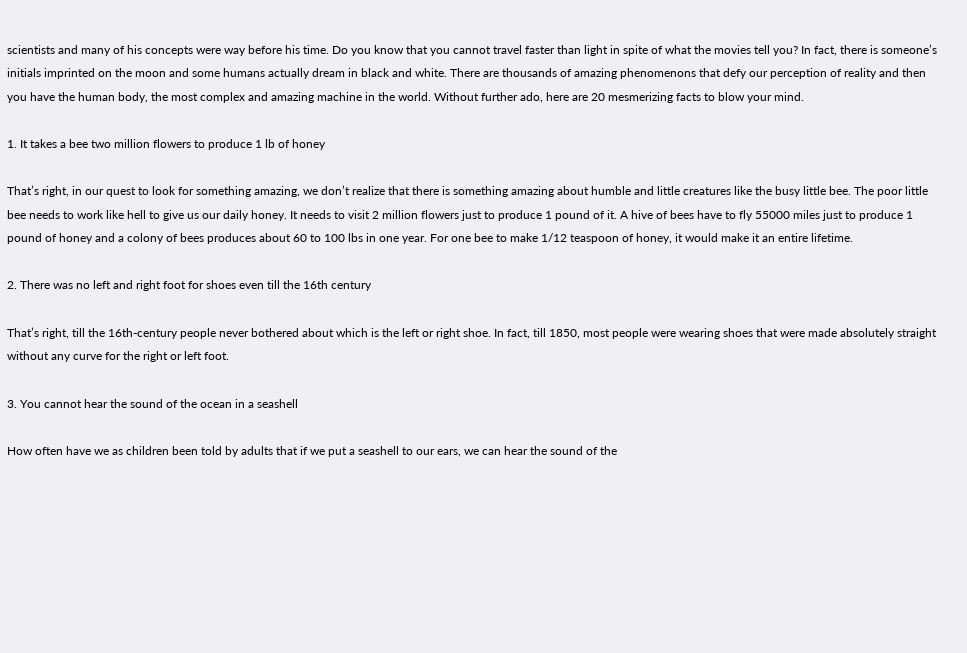scientists and many of his concepts were way before his time. Do you know that you cannot travel faster than light in spite of what the movies tell you? In fact, there is someone’s initials imprinted on the moon and some humans actually dream in black and white. There are thousands of amazing phenomenons that defy our perception of reality and then you have the human body, the most complex and amazing machine in the world. Without further ado, here are 20 mesmerizing facts to blow your mind.

1. It takes a bee two million flowers to produce 1 lb of honey

That’s right, in our quest to look for something amazing, we don’t realize that there is something amazing about humble and little creatures like the busy little bee. The poor little bee needs to work like hell to give us our daily honey. It needs to visit 2 million flowers just to produce 1 pound of it. A hive of bees have to fly 55000 miles just to produce 1 pound of honey and a colony of bees produces about 60 to 100 lbs in one year. For one bee to make 1/12 teaspoon of honey, it would make it an entire lifetime.

2. There was no left and right foot for shoes even till the 16th century

That’s right, till the 16th-century people never bothered about which is the left or right shoe. In fact, till 1850, most people were wearing shoes that were made absolutely straight without any curve for the right or left foot.

3. You cannot hear the sound of the ocean in a seashell

How often have we as children been told by adults that if we put a seashell to our ears, we can hear the sound of the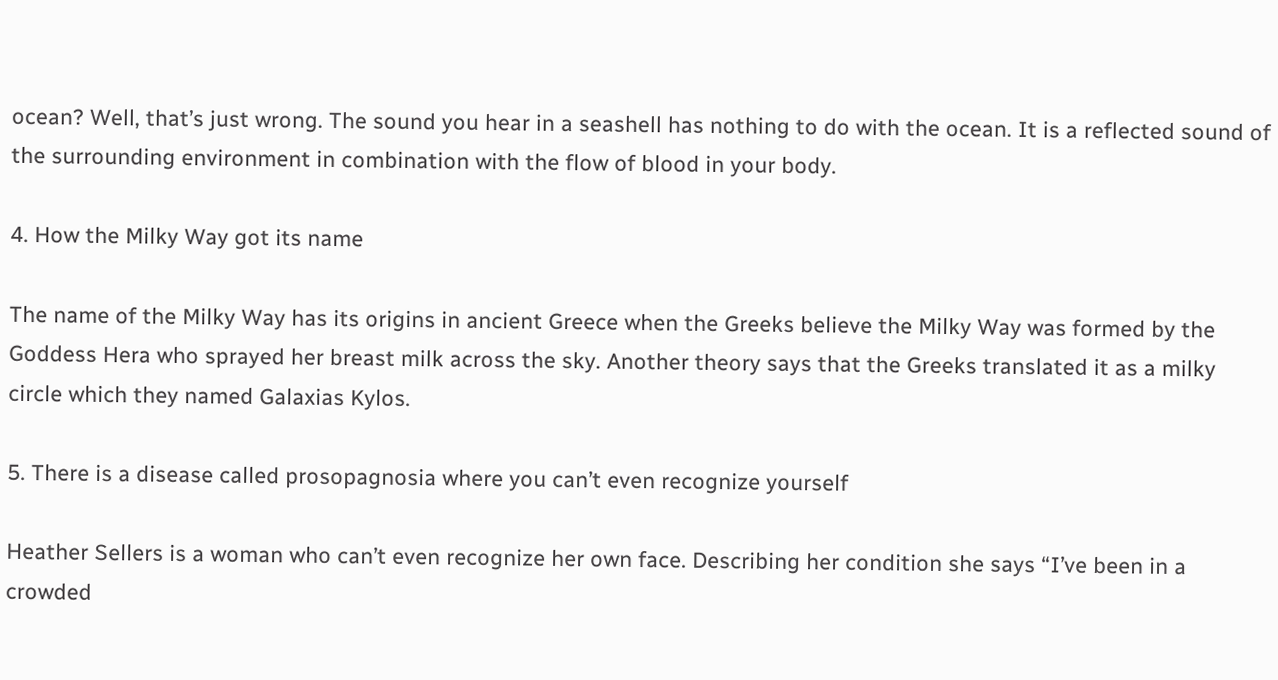ocean? Well, that’s just wrong. The sound you hear in a seashell has nothing to do with the ocean. It is a reflected sound of the surrounding environment in combination with the flow of blood in your body.

4. How the Milky Way got its name

The name of the Milky Way has its origins in ancient Greece when the Greeks believe the Milky Way was formed by the Goddess Hera who sprayed her breast milk across the sky. Another theory says that the Greeks translated it as a milky circle which they named Galaxias Kylos.

5. There is a disease called prosopagnosia where you can’t even recognize yourself

Heather Sellers is a woman who can’t even recognize her own face. Describing her condition she says “I’ve been in a crowded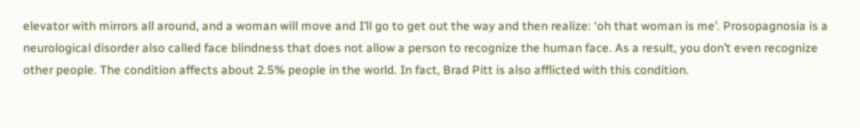elevator with mirrors all around, and a woman will move and I’ll go to get out the way and then realize: ‘oh that woman is me’. Prosopagnosia is a neurological disorder also called face blindness that does not allow a person to recognize the human face. As a result, you don’t even recognize other people. The condition affects about 2.5% people in the world. In fact, Brad Pitt is also afflicted with this condition.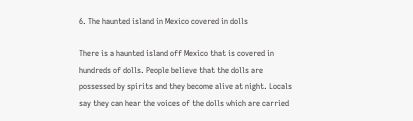6. The haunted island in Mexico covered in dolls

There is a haunted island off Mexico that is covered in hundreds of dolls. People believe that the dolls are possessed by spirits and they become alive at night. Locals say they can hear the voices of the dolls which are carried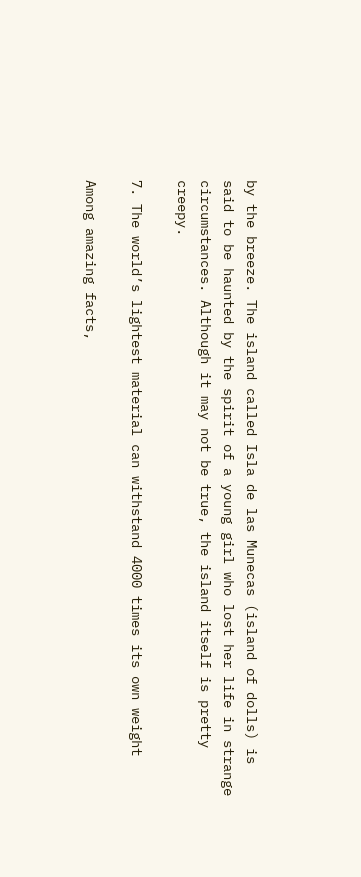by the breeze. The island called Isla de las Munecas (island of dolls) is said to be haunted by the spirit of a young girl who lost her life in strange circumstances. Although it may not be true, the island itself is pretty creepy.

7. The world’s lightest material can withstand 4000 times its own weight

Among amazing facts,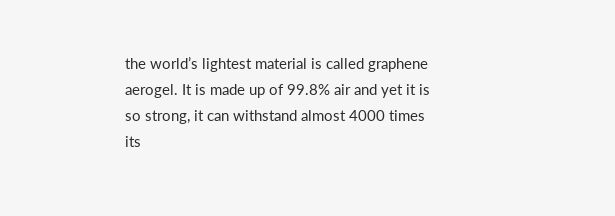the world’s lightest material is called graphene aerogel. It is made up of 99.8% air and yet it is so strong, it can withstand almost 4000 times its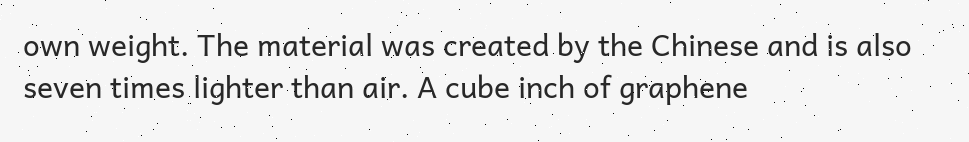own weight. The material was created by the Chinese and is also seven times lighter than air. A cube inch of graphene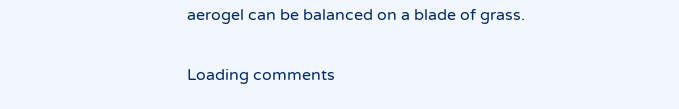aerogel can be balanced on a blade of grass.

Loading comments